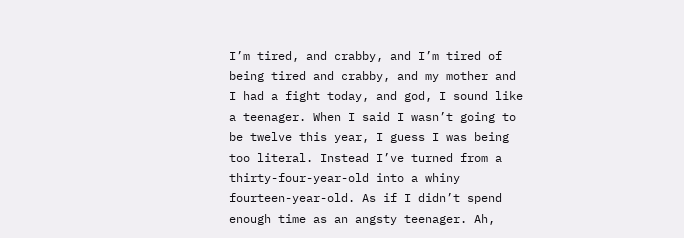I’m tired, and crabby, and I’m tired of being tired and crabby, and my mother and I had a fight today, and god, I sound like a teenager. When I said I wasn’t going to be twelve this year, I guess I was being too literal. Instead I’ve turned from a thirty-four-year-old into a whiny fourteen-year-old. As if I didn’t spend enough time as an angsty teenager. Ah,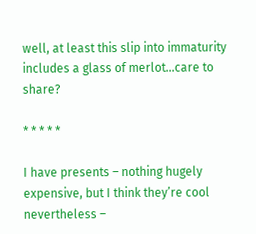well, at least this slip into immaturity includes a glass of merlot…care to share?

* * * * *

I have presents – nothing hugely expensive, but I think they’re cool nevertheless –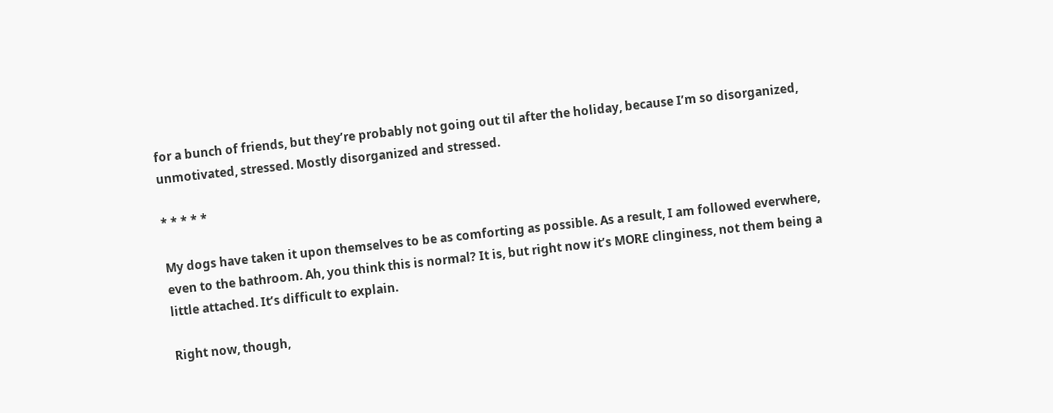for a bunch of friends, but they’re probably not going out til after the holiday, because I’m so disorganized, unmotivated, stressed. Mostly disorganized and stressed.

* * * * *

My dogs have taken it upon themselves to be as comforting as possible. As a result, I am followed everwhere, even to the bathroom. Ah, you think this is normal? It is, but right now it’s MORE clinginess, not them being a little attached. It’s difficult to explain.

Right now, though,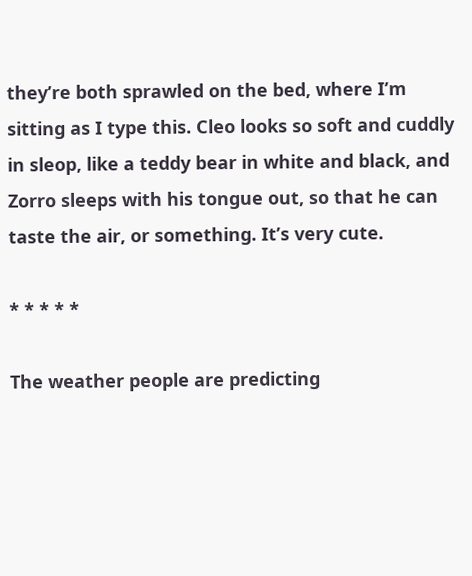they’re both sprawled on the bed, where I’m sitting as I type this. Cleo looks so soft and cuddly in sleop, like a teddy bear in white and black, and Zorro sleeps with his tongue out, so that he can taste the air, or something. It’s very cute.

* * * * *

The weather people are predicting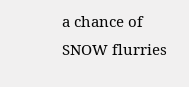a chance of SNOW flurries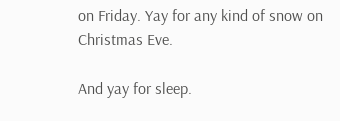on Friday. Yay for any kind of snow on Christmas Eve.

And yay for sleep.